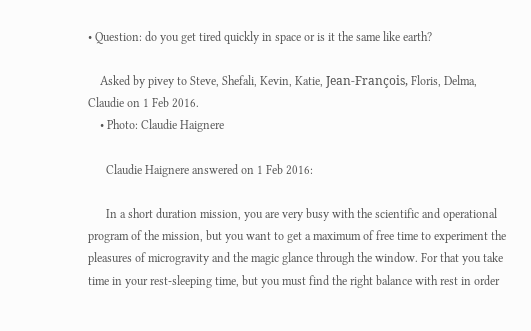• Question: do you get tired quickly in space or is it the same like earth?

    Asked by pivey to Steve, Shefali, Kevin, Katie, Jean-François, Floris, Delma, Claudie on 1 Feb 2016.
    • Photo: Claudie Haignere

      Claudie Haignere answered on 1 Feb 2016:

      In a short duration mission, you are very busy with the scientific and operational program of the mission, but you want to get a maximum of free time to experiment the pleasures of microgravity and the magic glance through the window. For that you take time in your rest-sleeping time, but you must find the right balance with rest in order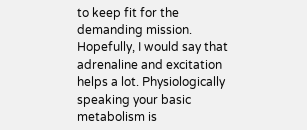to keep fit for the demanding mission. Hopefully, I would say that adrenaline and excitation helps a lot. Physiologically speaking your basic metabolism is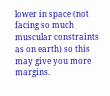lower in space (not facing so much muscular constraints as on earth) so this may give you more margins.